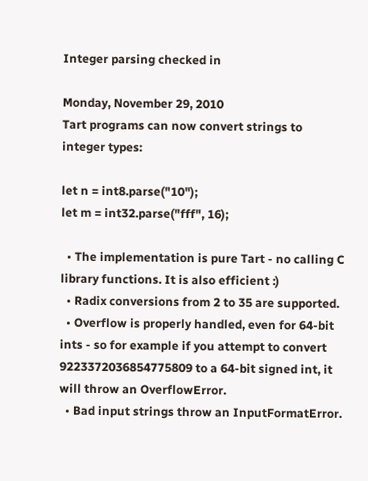Integer parsing checked in

Monday, November 29, 2010
Tart programs can now convert strings to integer types:

let n = int8.parse("10");
let m = int32.parse("fff", 16);

  • The implementation is pure Tart - no calling C library functions. It is also efficient :)
  • Radix conversions from 2 to 35 are supported.
  • Overflow is properly handled, even for 64-bit ints - so for example if you attempt to convert 9223372036854775809 to a 64-bit signed int, it will throw an OverflowError.
  • Bad input strings throw an InputFormatError.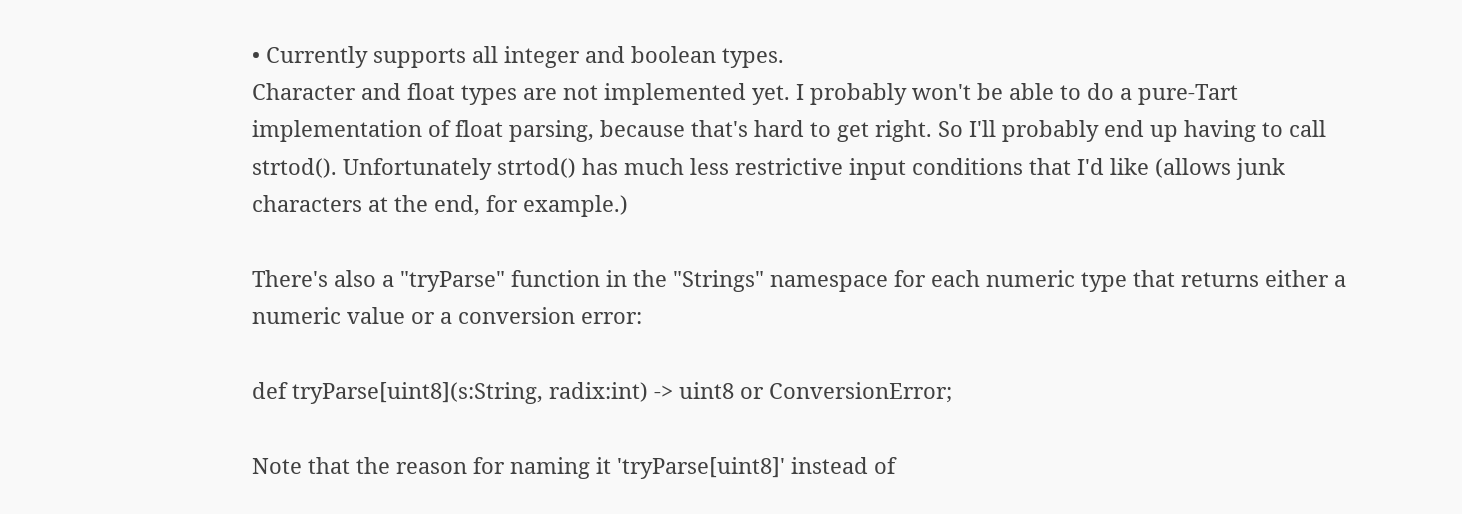• Currently supports all integer and boolean types.
Character and float types are not implemented yet. I probably won't be able to do a pure-Tart implementation of float parsing, because that's hard to get right. So I'll probably end up having to call strtod(). Unfortunately strtod() has much less restrictive input conditions that I'd like (allows junk characters at the end, for example.)

There's also a "tryParse" function in the "Strings" namespace for each numeric type that returns either a numeric value or a conversion error:

def tryParse[uint8](s:String, radix:int) -> uint8 or ConversionError;

Note that the reason for naming it 'tryParse[uint8]' instead of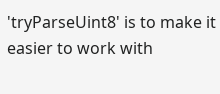'tryParseUint8' is to make it easier to work with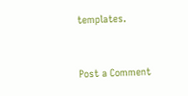templates.


Post a Comment